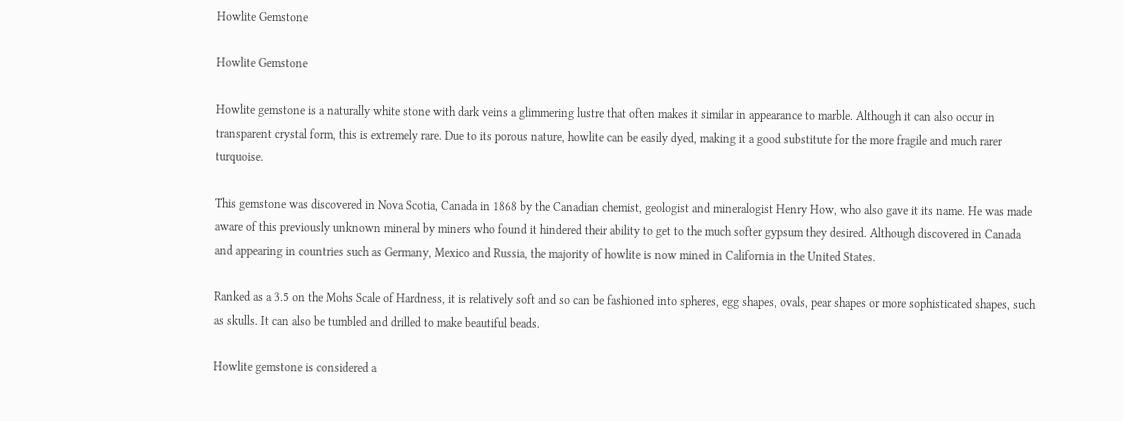Howlite Gemstone

Howlite Gemstone

Howlite gemstone is a naturally white stone with dark veins a glimmering lustre that often makes it similar in appearance to marble. Although it can also occur in transparent crystal form, this is extremely rare. Due to its porous nature, howlite can be easily dyed, making it a good substitute for the more fragile and much rarer turquoise.

This gemstone was discovered in Nova Scotia, Canada in 1868 by the Canadian chemist, geologist and mineralogist Henry How, who also gave it its name. He was made aware of this previously unknown mineral by miners who found it hindered their ability to get to the much softer gypsum they desired. Although discovered in Canada and appearing in countries such as Germany, Mexico and Russia, the majority of howlite is now mined in California in the United States.

Ranked as a 3.5 on the Mohs Scale of Hardness, it is relatively soft and so can be fashioned into spheres, egg shapes, ovals, pear shapes or more sophisticated shapes, such as skulls. It can also be tumbled and drilled to make beautiful beads.

Howlite gemstone is considered a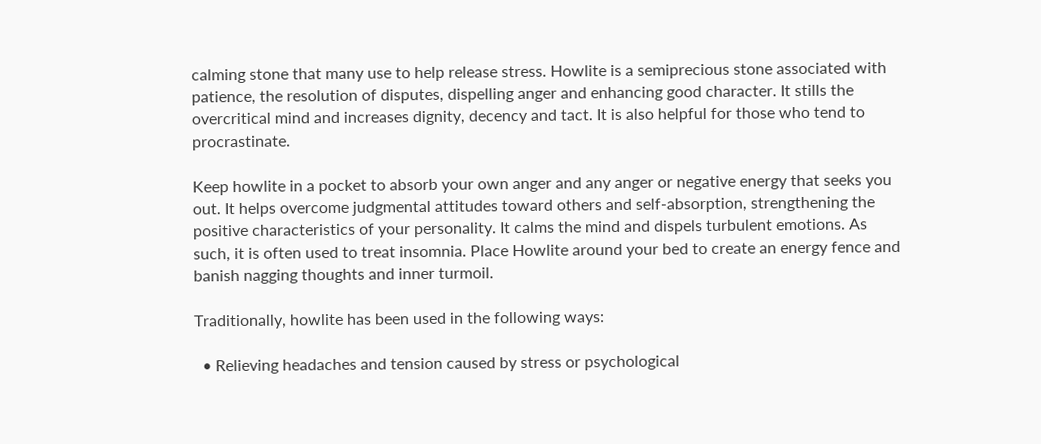calming stone that many use to help release stress. Howlite is a semiprecious stone associated with patience, the resolution of disputes, dispelling anger and enhancing good character. It stills the overcritical mind and increases dignity, decency and tact. It is also helpful for those who tend to procrastinate.

Keep howlite in a pocket to absorb your own anger and any anger or negative energy that seeks you out. It helps overcome judgmental attitudes toward others and self-absorption, strengthening the positive characteristics of your personality. It calms the mind and dispels turbulent emotions. As such, it is often used to treat insomnia. Place Howlite around your bed to create an energy fence and banish nagging thoughts and inner turmoil.

Traditionally, howlite has been used in the following ways:

  • Relieving headaches and tension caused by stress or psychological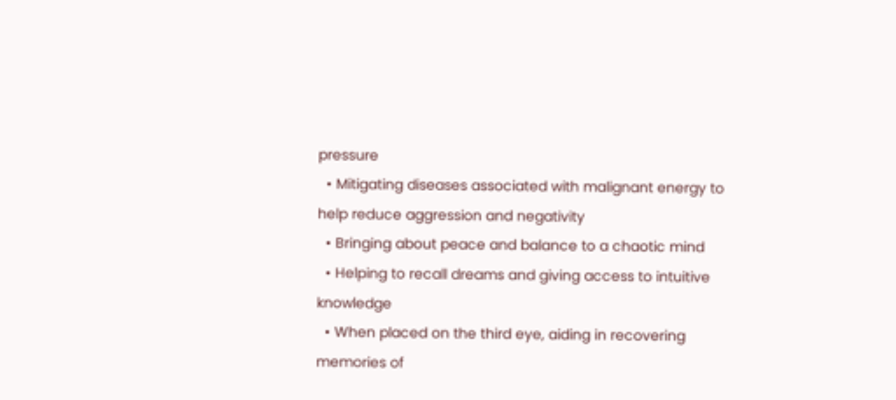pressure
  • Mitigating diseases associated with malignant energy to help reduce aggression and negativity
  • Bringing about peace and balance to a chaotic mind
  • Helping to recall dreams and giving access to intuitive knowledge
  • When placed on the third eye, aiding in recovering memories of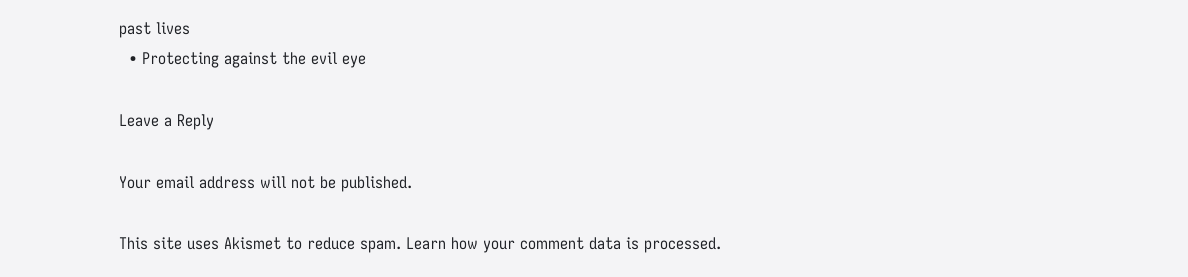past lives
  • Protecting against the evil eye

Leave a Reply

Your email address will not be published.

This site uses Akismet to reduce spam. Learn how your comment data is processed.